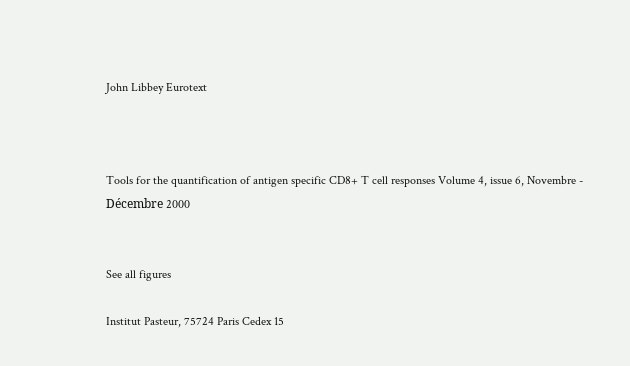John Libbey Eurotext



Tools for the quantification of antigen specific CD8+ T cell responses Volume 4, issue 6, Novembre - Décembre 2000


See all figures

Institut Pasteur, 75724 Paris Cedex 15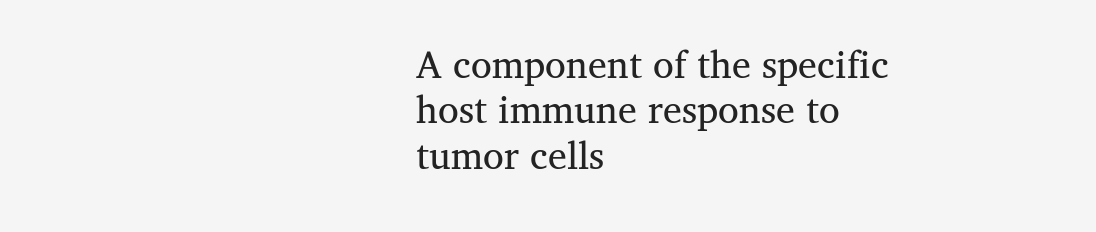A component of the specific host immune response to tumor cells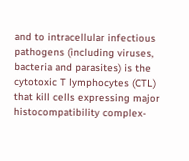and to intracellular infectious pathogens (including viruses, bacteria and parasites) is the cytotoxic T lymphocytes (CTL) that kill cells expressing major histocompatibility complex-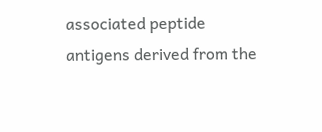associated peptide antigens derived from the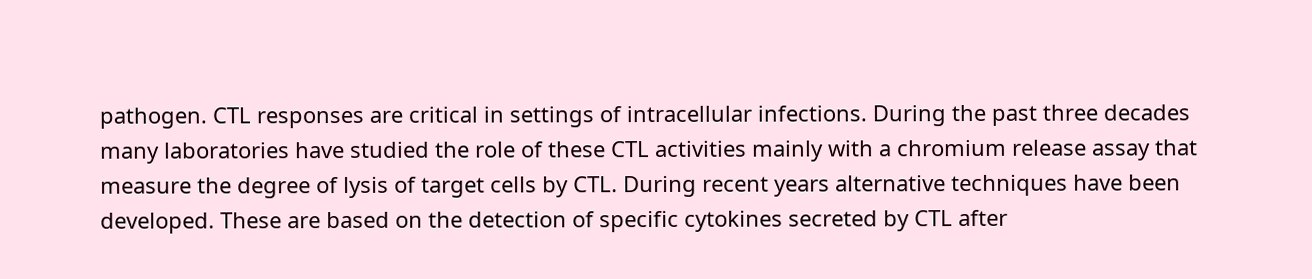pathogen. CTL responses are critical in settings of intracellular infections. During the past three decades many laboratories have studied the role of these CTL activities mainly with a chromium release assay that measure the degree of lysis of target cells by CTL. During recent years alternative techniques have been developed. These are based on the detection of specific cytokines secreted by CTL after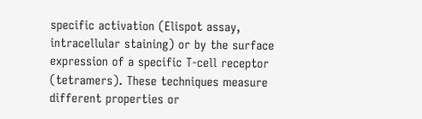specific activation (Elispot assay, intracellular staining) or by the surface expression of a specific T-cell receptor (tetramers). These techniques measure different properties or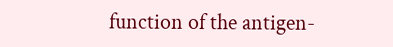function of the antigen-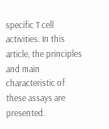specific T cell activities. In this article, the principles and main characteristic of these assays are presented.